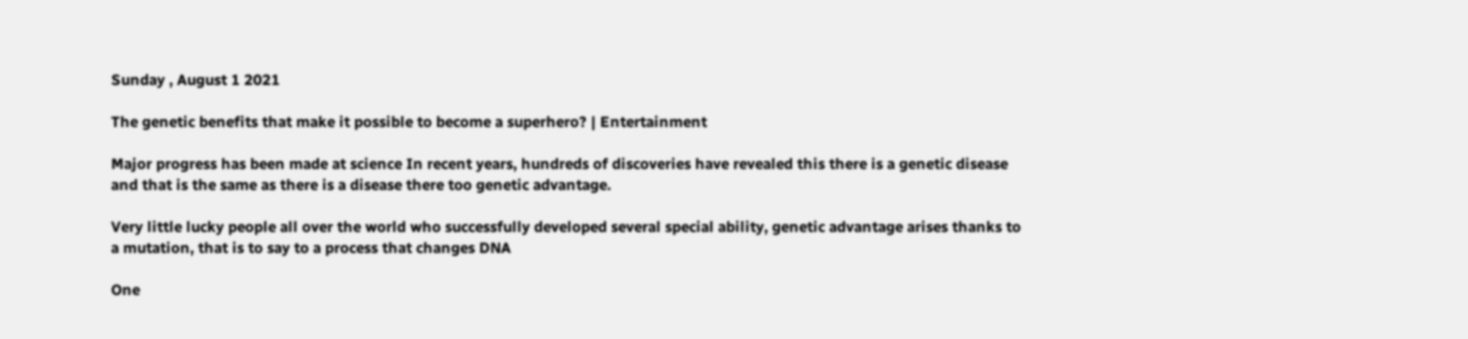Sunday , August 1 2021

The genetic benefits that make it possible to become a superhero? | Entertainment

Major progress has been made at science In recent years, hundreds of discoveries have revealed this there is a genetic disease and that is the same as there is a disease there too genetic advantage.

Very little lucky people all over the world who successfully developed several special ability, genetic advantage arises thanks to a mutation, that is to say to a process that changes DNA

One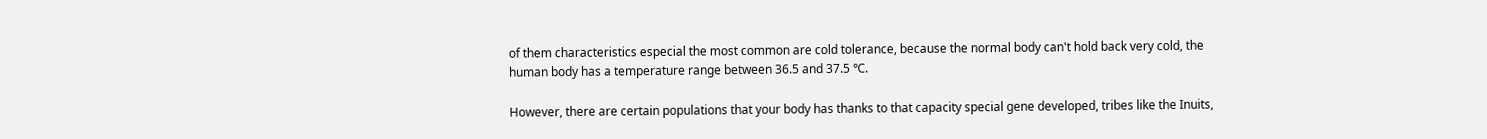of them characteristics especial the most common are cold tolerance, because the normal body can't hold back very cold, the human body has a temperature range between 36.5 and 37.5 ℃.

However, there are certain populations that your body has thanks to that capacity special gene developed, tribes like the Inuits,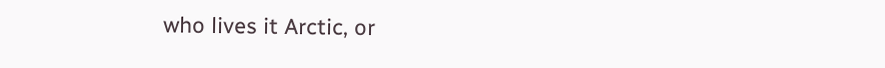who lives it Arctic, or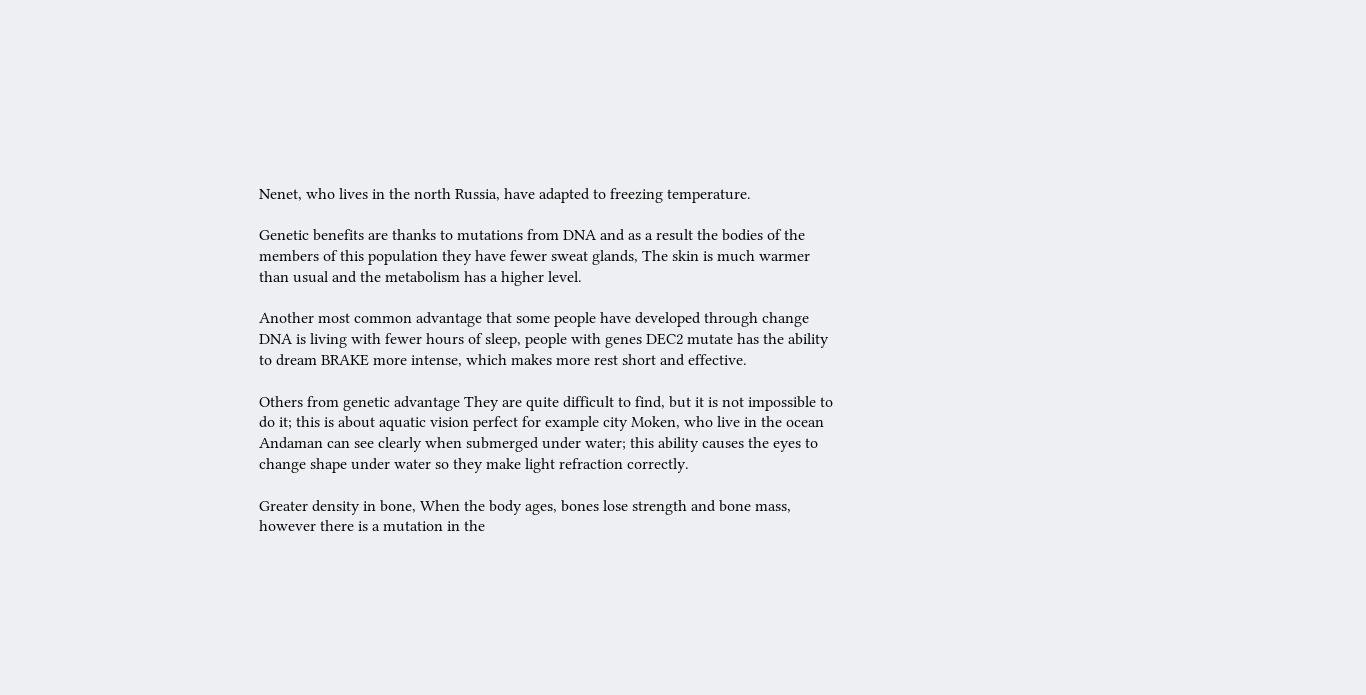Nenet, who lives in the north Russia, have adapted to freezing temperature.

Genetic benefits are thanks to mutations from DNA and as a result the bodies of the members of this population they have fewer sweat glands, The skin is much warmer than usual and the metabolism has a higher level.

Another most common advantage that some people have developed through change DNA is living with fewer hours of sleep, people with genes DEC2 mutate has the ability to dream BRAKE more intense, which makes more rest short and effective.

Others from genetic advantage They are quite difficult to find, but it is not impossible to do it; this is about aquatic vision perfect for example city Moken, who live in the ocean Andaman can see clearly when submerged under water; this ability causes the eyes to change shape under water so they make light refraction correctly.

Greater density in bone, When the body ages, bones lose strength and bone mass, however there is a mutation in the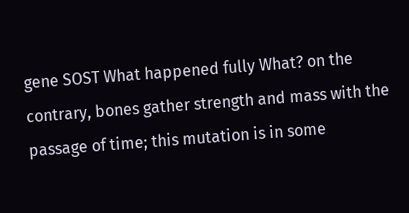gene SOST What happened fully What? on the contrary, bones gather strength and mass with the passage of time; this mutation is in some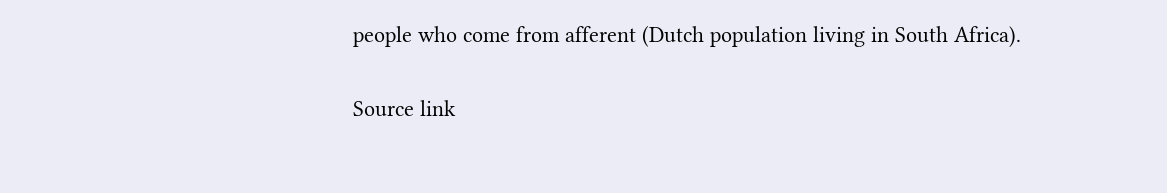people who come from afferent (Dutch population living in South Africa).

Source link